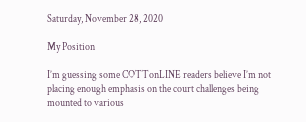Saturday, November 28, 2020

My Position

I’m guessing some COTTonLINE readers believe I’m not placing enough emphasis on the court challenges being mounted to various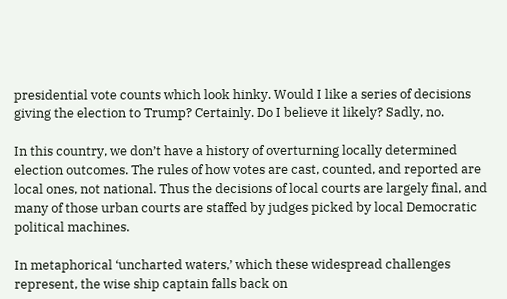presidential vote counts which look hinky. Would I like a series of decisions giving the election to Trump? Certainly. Do I believe it likely? Sadly, no.

In this country, we don’t have a history of overturning locally determined election outcomes. The rules of how votes are cast, counted, and reported are local ones, not national. Thus the decisions of local courts are largely final, and many of those urban courts are staffed by judges picked by local Democratic political machines.

In metaphorical ‘uncharted waters,’ which these widespread challenges represent, the wise ship captain falls back on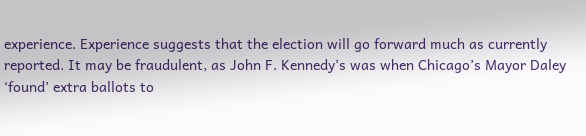experience. Experience suggests that the election will go forward much as currently reported. It may be fraudulent, as John F. Kennedy’s was when Chicago’s Mayor Daley ‘found’ extra ballots to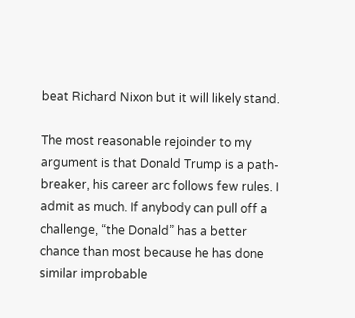beat Richard Nixon but it will likely stand.

The most reasonable rejoinder to my argument is that Donald Trump is a path-breaker, his career arc follows few rules. I admit as much. If anybody can pull off a challenge, “the Donald” has a better chance than most because he has done similar improbable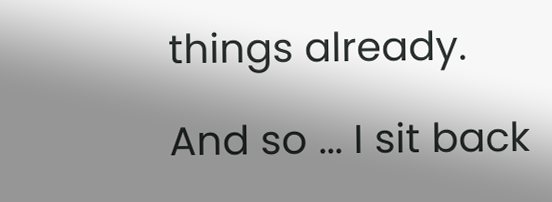things already.

And so ... I sit back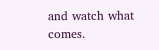and watch what comes.